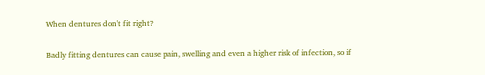When dentures don't fit right?

Badly fitting dentures can cause pain, swelling and even a higher risk of infection, so if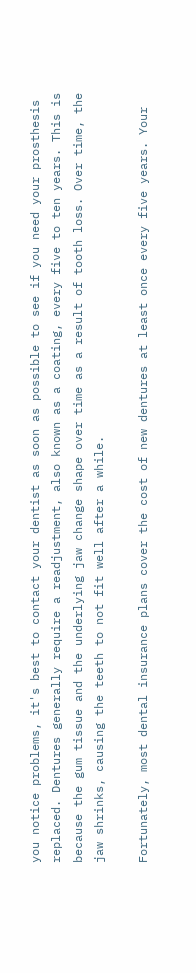you notice problems, it's best to contact your dentist as soon as possible to see if you need your prosthesis replaced. Dentures generally require a readjustment, also known as a coating, every five to ten years. This is because the gum tissue and the underlying jaw change shape over time as a result of tooth loss. Over time, the jaw shrinks, causing the teeth to not fit well after a while.

Fortunately, most dental insurance plans cover the cost of new dentures at least once every five years. Your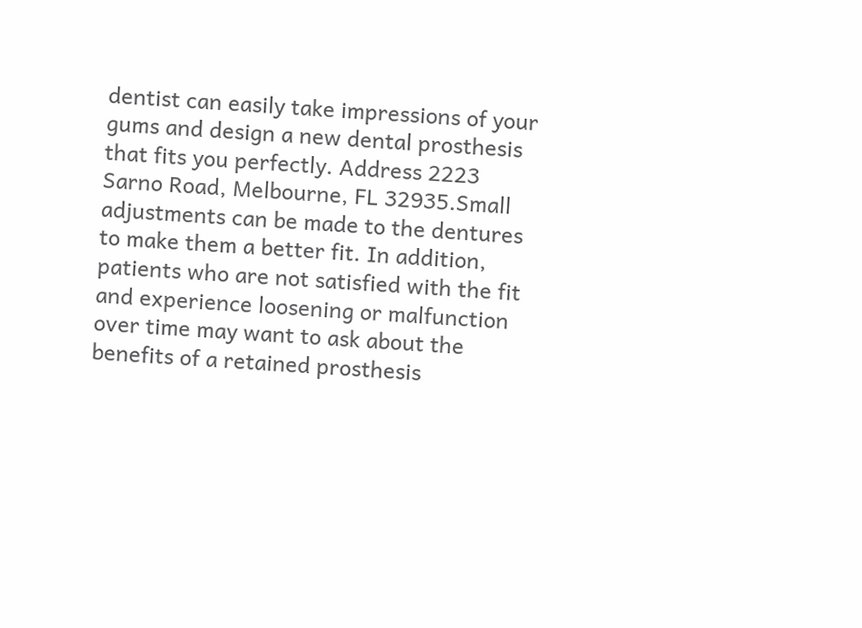dentist can easily take impressions of your gums and design a new dental prosthesis that fits you perfectly. Address 2223 Sarno Road, Melbourne, FL 32935.Small adjustments can be made to the dentures to make them a better fit. In addition, patients who are not satisfied with the fit and experience loosening or malfunction over time may want to ask about the benefits of a retained prosthesis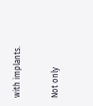with implants.

Not only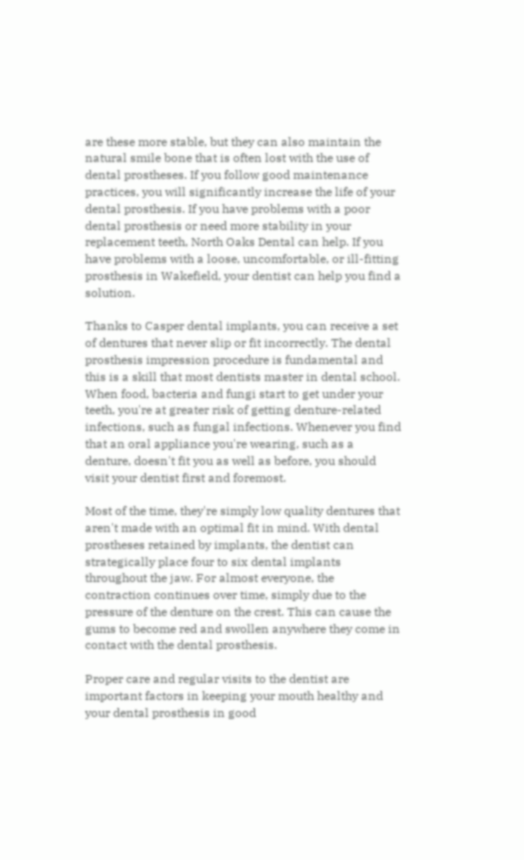are these more stable, but they can also maintain the natural smile bone that is often lost with the use of dental prostheses. If you follow good maintenance practices, you will significantly increase the life of your dental prosthesis. If you have problems with a poor dental prosthesis or need more stability in your replacement teeth, North Oaks Dental can help. If you have problems with a loose, uncomfortable, or ill-fitting prosthesis in Wakefield, your dentist can help you find a solution.

Thanks to Casper dental implants, you can receive a set of dentures that never slip or fit incorrectly. The dental prosthesis impression procedure is fundamental and this is a skill that most dentists master in dental school. When food, bacteria and fungi start to get under your teeth, you're at greater risk of getting denture-related infections, such as fungal infections. Whenever you find that an oral appliance you're wearing, such as a denture, doesn't fit you as well as before, you should visit your dentist first and foremost.

Most of the time, they're simply low quality dentures that aren't made with an optimal fit in mind. With dental prostheses retained by implants, the dentist can strategically place four to six dental implants throughout the jaw. For almost everyone, the contraction continues over time, simply due to the pressure of the denture on the crest. This can cause the gums to become red and swollen anywhere they come in contact with the dental prosthesis.

Proper care and regular visits to the dentist are important factors in keeping your mouth healthy and your dental prosthesis in good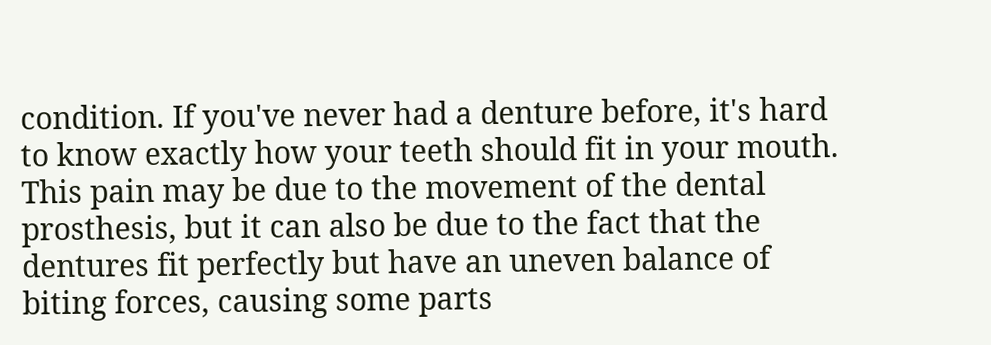condition. If you've never had a denture before, it's hard to know exactly how your teeth should fit in your mouth. This pain may be due to the movement of the dental prosthesis, but it can also be due to the fact that the dentures fit perfectly but have an uneven balance of biting forces, causing some parts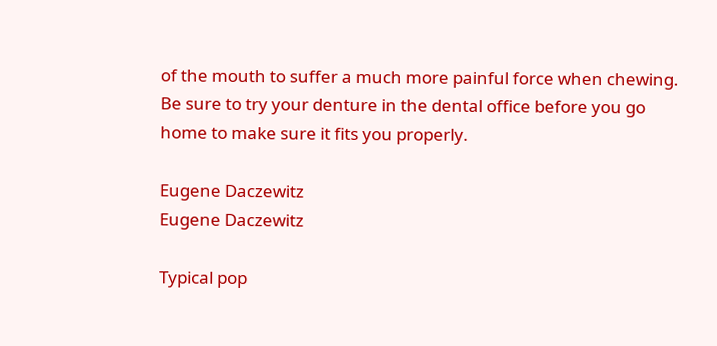of the mouth to suffer a much more painful force when chewing. Be sure to try your denture in the dental office before you go home to make sure it fits you properly.

Eugene Daczewitz
Eugene Daczewitz

Typical pop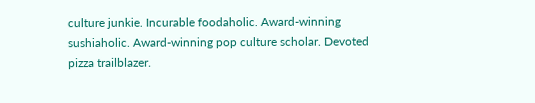culture junkie. Incurable foodaholic. Award-winning sushiaholic. Award-winning pop culture scholar. Devoted pizza trailblazer.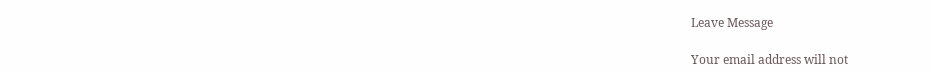Leave Message

Your email address will not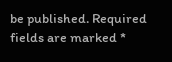be published. Required fields are marked *